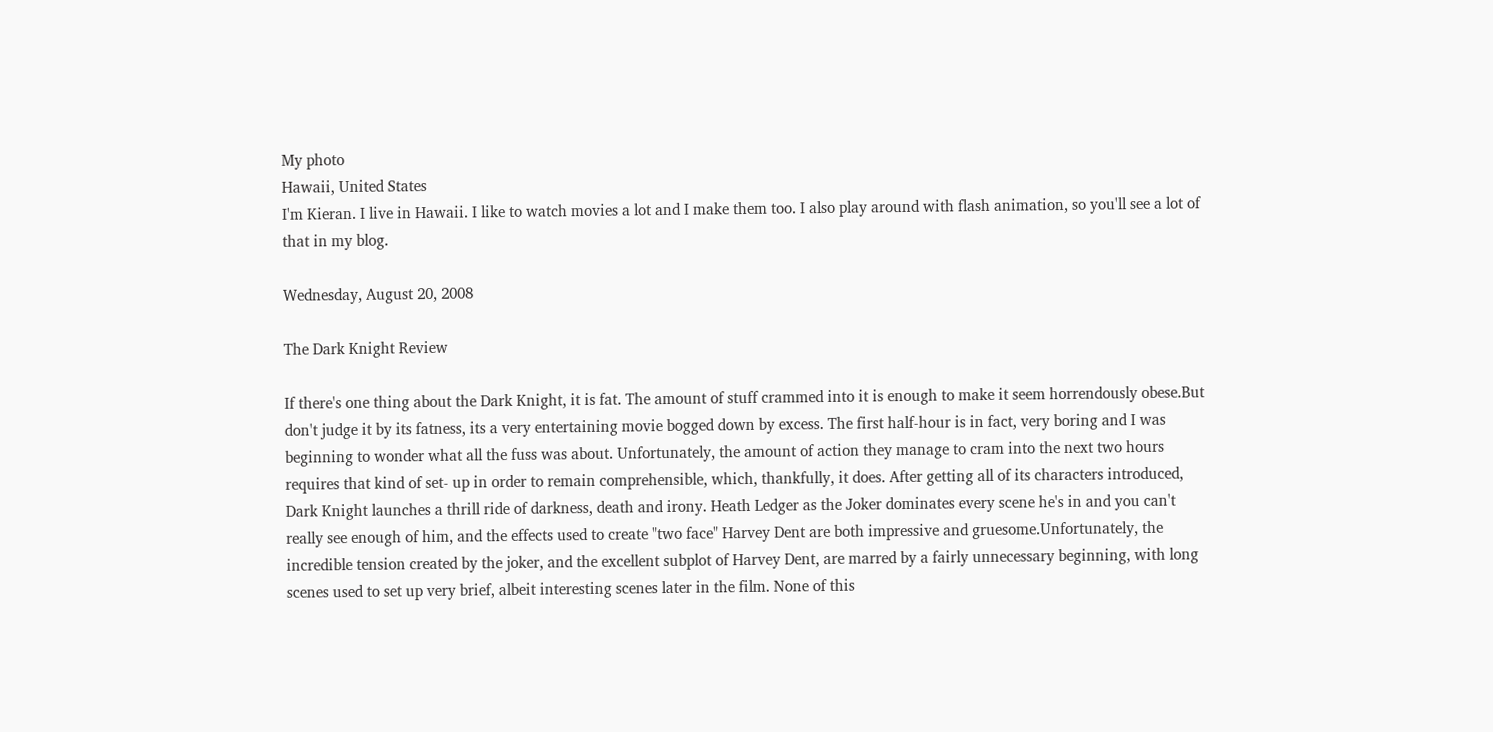My photo
Hawaii, United States
I'm Kieran. I live in Hawaii. I like to watch movies a lot and I make them too. I also play around with flash animation, so you'll see a lot of that in my blog.

Wednesday, August 20, 2008

The Dark Knight Review

If there's one thing about the Dark Knight, it is fat. The amount of stuff crammed into it is enough to make it seem horrendously obese.But don't judge it by its fatness, its a very entertaining movie bogged down by excess. The first half-hour is in fact, very boring and I was beginning to wonder what all the fuss was about. Unfortunately, the amount of action they manage to cram into the next two hours requires that kind of set- up in order to remain comprehensible, which, thankfully, it does. After getting all of its characters introduced, Dark Knight launches a thrill ride of darkness, death and irony. Heath Ledger as the Joker dominates every scene he's in and you can't really see enough of him, and the effects used to create "two face" Harvey Dent are both impressive and gruesome.Unfortunately, the incredible tension created by the joker, and the excellent subplot of Harvey Dent, are marred by a fairly unnecessary beginning, with long scenes used to set up very brief, albeit interesting scenes later in the film. None of this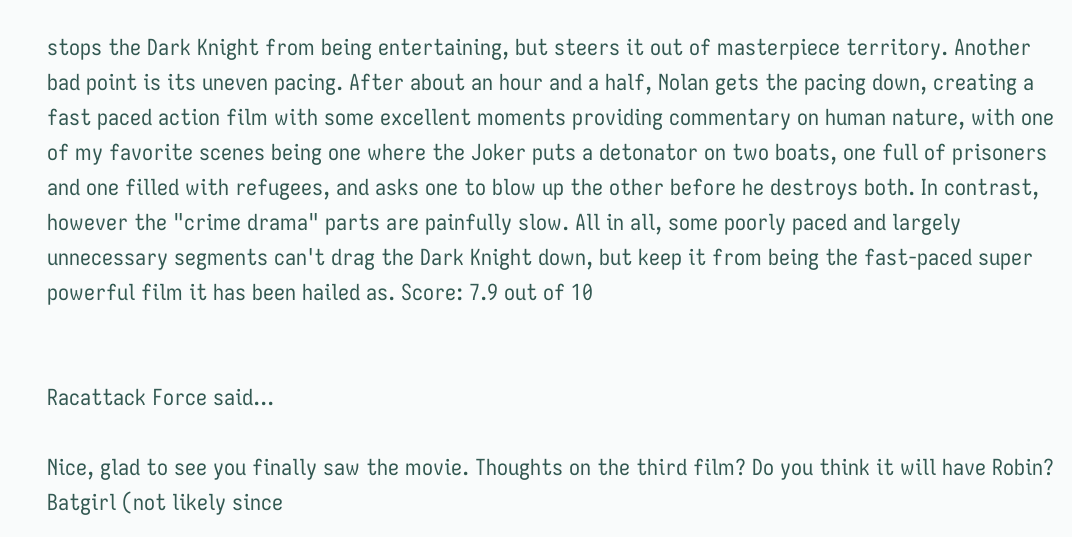stops the Dark Knight from being entertaining, but steers it out of masterpiece territory. Another bad point is its uneven pacing. After about an hour and a half, Nolan gets the pacing down, creating a fast paced action film with some excellent moments providing commentary on human nature, with one of my favorite scenes being one where the Joker puts a detonator on two boats, one full of prisoners and one filled with refugees, and asks one to blow up the other before he destroys both. In contrast, however the "crime drama" parts are painfully slow. All in all, some poorly paced and largely unnecessary segments can't drag the Dark Knight down, but keep it from being the fast-paced super powerful film it has been hailed as. Score: 7.9 out of 10


Racattack Force said...

Nice, glad to see you finally saw the movie. Thoughts on the third film? Do you think it will have Robin? Batgirl (not likely since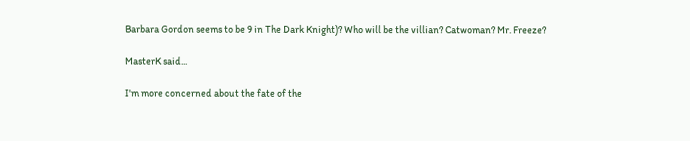Barbara Gordon seems to be 9 in The Dark Knight)? Who will be the villian? Catwoman? Mr. Freeze?

MasterK said...

I'm more concerned about the fate of the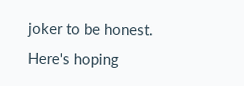joker to be honest. Here's hoping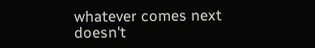whatever comes next doesn't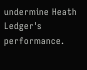undermine Heath Ledger's performance.